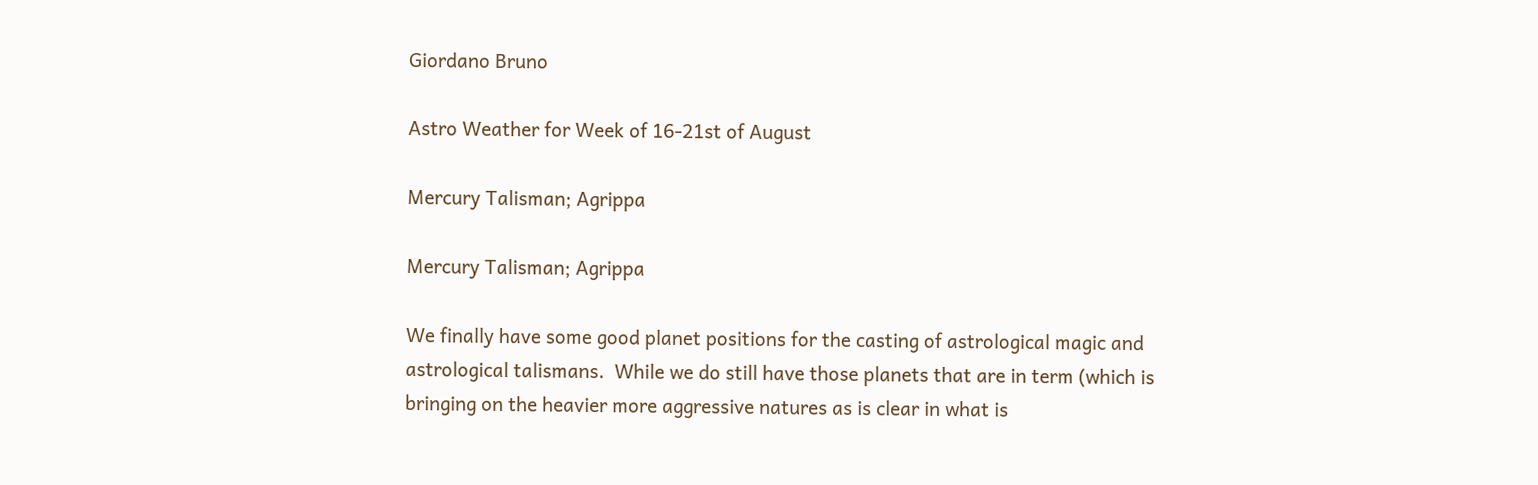Giordano Bruno

Astro Weather for Week of 16-21st of August

Mercury Talisman; Agrippa

Mercury Talisman; Agrippa

We finally have some good planet positions for the casting of astrological magic and astrological talismans.  While we do still have those planets that are in term (which is bringing on the heavier more aggressive natures as is clear in what is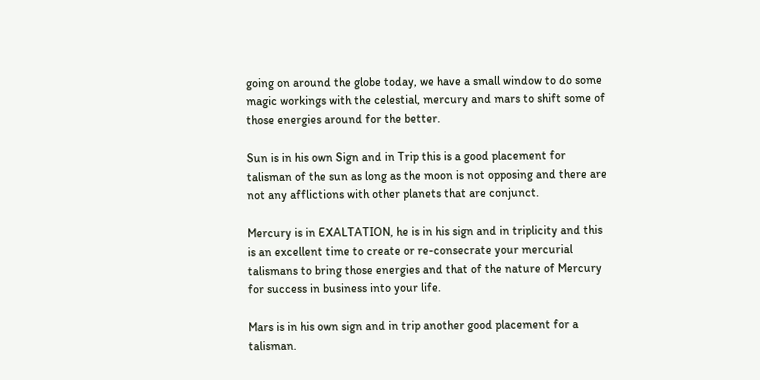going on around the globe today, we have a small window to do some magic workings with the celestial, mercury and mars to shift some of those energies around for the better.

Sun is in his own Sign and in Trip this is a good placement for talisman of the sun as long as the moon is not opposing and there are not any afflictions with other planets that are conjunct.

Mercury is in EXALTATION, he is in his sign and in triplicity and this is an excellent time to create or re-consecrate your mercurial talismans to bring those energies and that of the nature of Mercury for success in business into your life.

Mars is in his own sign and in trip another good placement for a talisman.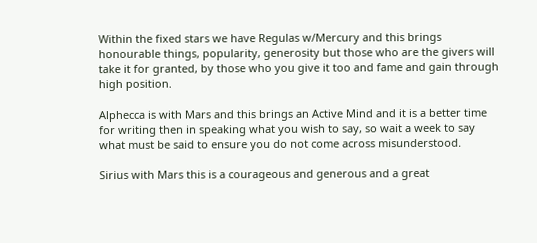Within the fixed stars we have Regulas w/Mercury and this brings honourable things, popularity, generosity but those who are the givers will take it for granted, by those who you give it too and fame and gain through high position.

Alphecca is with Mars and this brings an Active Mind and it is a better time for writing then in speaking what you wish to say, so wait a week to say what must be said to ensure you do not come across misunderstood.

Sirius with Mars this is a courageous and generous and a great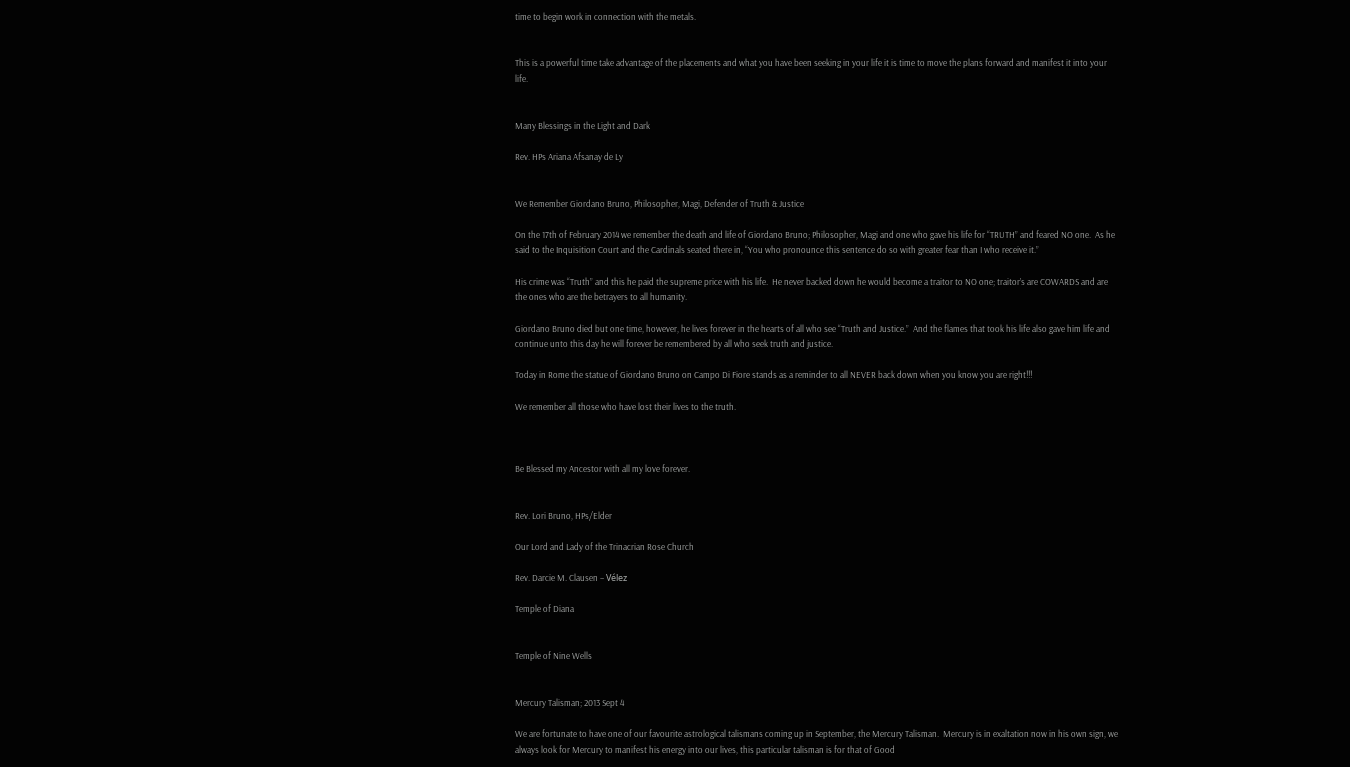time to begin work in connection with the metals.


This is a powerful time take advantage of the placements and what you have been seeking in your life it is time to move the plans forward and manifest it into your life.


Many Blessings in the Light and Dark

Rev. HPs Ariana Afsanay de Ly


We Remember Giordano Bruno, Philosopher, Magi, Defender of Truth & Justice

On the 17th of February 2014 we remember the death and life of Giordano Bruno; Philosopher, Magi and one who gave his life for “TRUTH” and feared NO one.  As he said to the Inquisition Court and the Cardinals seated there in, “You who pronounce this sentence do so with greater fear than I who receive it.”

His crime was “Truth” and this he paid the supreme price with his life.  He never backed down he would become a traitor to NO one; traitor’s are COWARDS and are the ones who are the betrayers to all humanity.

Giordano Bruno died but one time, however, he lives forever in the hearts of all who see “Truth and Justice.”  And the flames that took his life also gave him life and continue unto this day he will forever be remembered by all who seek truth and justice.

Today in Rome the statue of Giordano Bruno on Campo Di Fiore stands as a reminder to all NEVER back down when you know you are right!!!

We remember all those who have lost their lives to the truth.



Be Blessed my Ancestor with all my love forever.


Rev. Lori Bruno, HPs/Elder

Our Lord and Lady of the Trinacrian Rose Church

Rev. Darcie M. Clausen – Vélez

Temple of Diana


Temple of Nine Wells


Mercury Talisman; 2013 Sept 4

We are fortunate to have one of our favourite astrological talismans coming up in September, the Mercury Talisman.  Mercury is in exaltation now in his own sign, we always look for Mercury to manifest his energy into our lives, this particular talisman is for that of Good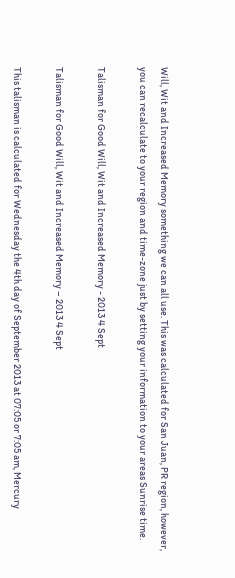Will, Wit and Increased Memory something we can all use. This was calculated for San Juan, PR region, however, you can recalculate to your region and time-zone just by setting your information to your areas Sunrise time.

Talisman for Good Will, Wit and Increased Memory - 2013 4 Sept

Talisman for Good Will, Wit and Increased Memory – 2013 4 Sept

This talisman is calculated for Wednesday the 4th day of September 2013 at 07:05 or 7:05 am, Mercury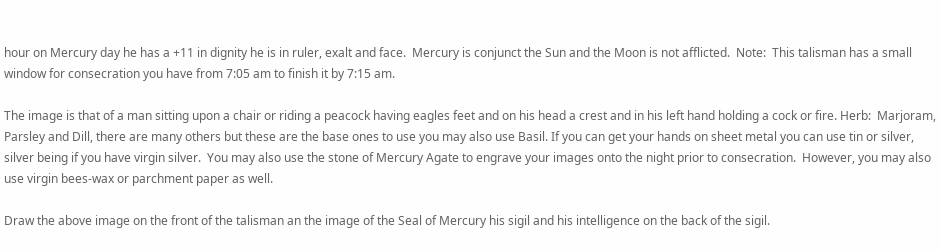hour on Mercury day he has a +11 in dignity he is in ruler, exalt and face.  Mercury is conjunct the Sun and the Moon is not afflicted.  Note:  This talisman has a small window for consecration you have from 7:05 am to finish it by 7:15 am.

The image is that of a man sitting upon a chair or riding a peacock having eagles feet and on his head a crest and in his left hand holding a cock or fire. Herb:  Marjoram, Parsley and Dill, there are many others but these are the base ones to use you may also use Basil. If you can get your hands on sheet metal you can use tin or silver, silver being if you have virgin silver.  You may also use the stone of Mercury Agate to engrave your images onto the night prior to consecration.  However, you may also use virgin bees-wax or parchment paper as well.

Draw the above image on the front of the talisman an the image of the Seal of Mercury his sigil and his intelligence on the back of the sigil.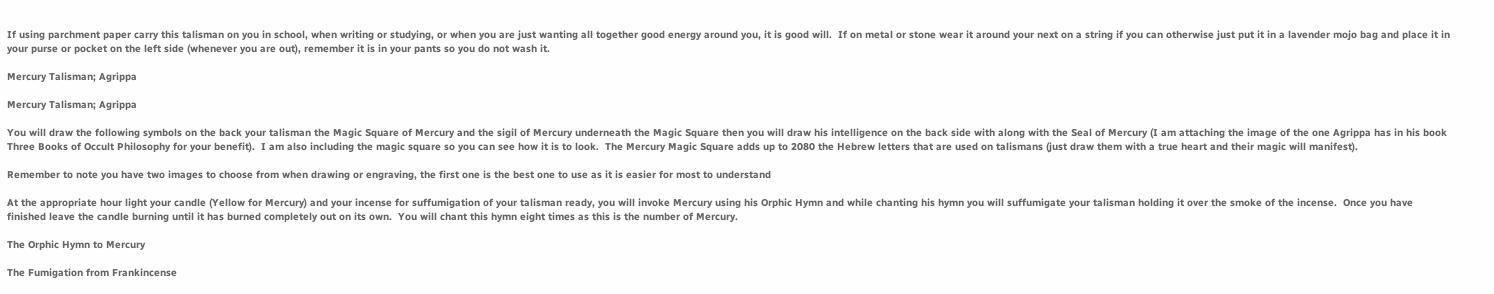If using parchment paper carry this talisman on you in school, when writing or studying, or when you are just wanting all together good energy around you, it is good will.  If on metal or stone wear it around your next on a string if you can otherwise just put it in a lavender mojo bag and place it in your purse or pocket on the left side (whenever you are out), remember it is in your pants so you do not wash it.

Mercury Talisman; Agrippa

Mercury Talisman; Agrippa

You will draw the following symbols on the back your talisman the Magic Square of Mercury and the sigil of Mercury underneath the Magic Square then you will draw his intelligence on the back side with along with the Seal of Mercury (I am attaching the image of the one Agrippa has in his book Three Books of Occult Philosophy for your benefit).  I am also including the magic square so you can see how it is to look.  The Mercury Magic Square adds up to 2080 the Hebrew letters that are used on talismans (just draw them with a true heart and their magic will manifest).

Remember to note you have two images to choose from when drawing or engraving, the first one is the best one to use as it is easier for most to understand

At the appropriate hour light your candle (Yellow for Mercury) and your incense for suffumigation of your talisman ready, you will invoke Mercury using his Orphic Hymn and while chanting his hymn you will suffumigate your talisman holding it over the smoke of the incense.  Once you have finished leave the candle burning until it has burned completely out on its own.  You will chant this hymn eight times as this is the number of Mercury.

The Orphic Hymn to Mercury

The Fumigation from Frankincense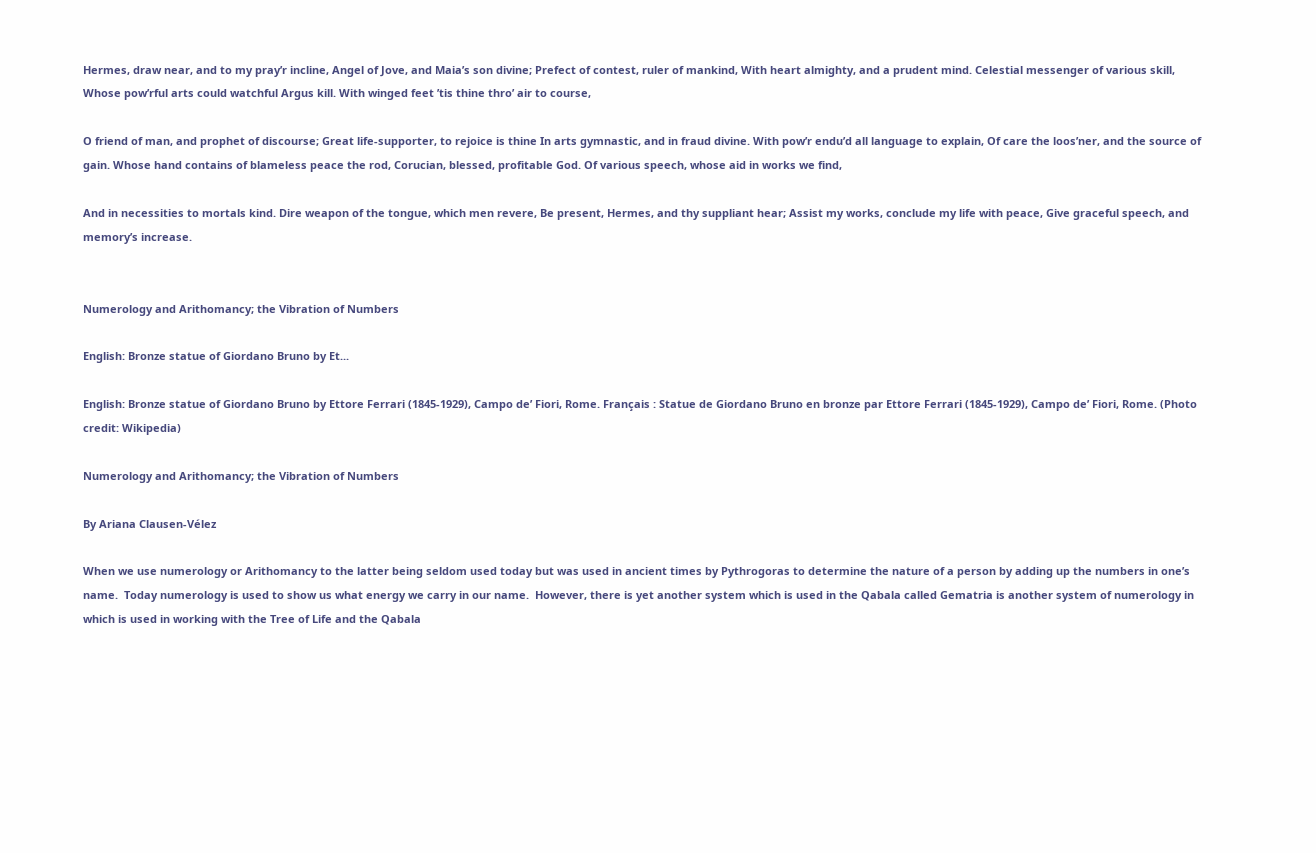Hermes, draw near, and to my pray’r incline, Angel of Jove, and Maia’s son divine; Prefect of contest, ruler of mankind, With heart almighty, and a prudent mind. Celestial messenger of various skill, Whose pow’rful arts could watchful Argus kill. With winged feet ’tis thine thro’ air to course,

O friend of man, and prophet of discourse; Great life-supporter, to rejoice is thine In arts gymnastic, and in fraud divine. With pow’r endu’d all language to explain, Of care the loos’ner, and the source of gain. Whose hand contains of blameless peace the rod, Corucian, blessed, profitable God. Of various speech, whose aid in works we find,

And in necessities to mortals kind. Dire weapon of the tongue, which men revere, Be present, Hermes, and thy suppliant hear; Assist my works, conclude my life with peace, Give graceful speech, and memory’s increase.


Numerology and Arithomancy; the Vibration of Numbers

English: Bronze statue of Giordano Bruno by Et...

English: Bronze statue of Giordano Bruno by Ettore Ferrari (1845-1929), Campo de’ Fiori, Rome. Français : Statue de Giordano Bruno en bronze par Ettore Ferrari (1845-1929), Campo de’ Fiori, Rome. (Photo credit: Wikipedia)

Numerology and Arithomancy; the Vibration of Numbers

By Ariana Clausen-Vélez

When we use numerology or Arithomancy to the latter being seldom used today but was used in ancient times by Pythrogoras to determine the nature of a person by adding up the numbers in one’s name.  Today numerology is used to show us what energy we carry in our name.  However, there is yet another system which is used in the Qabala called Gematria is another system of numerology in which is used in working with the Tree of Life and the Qabala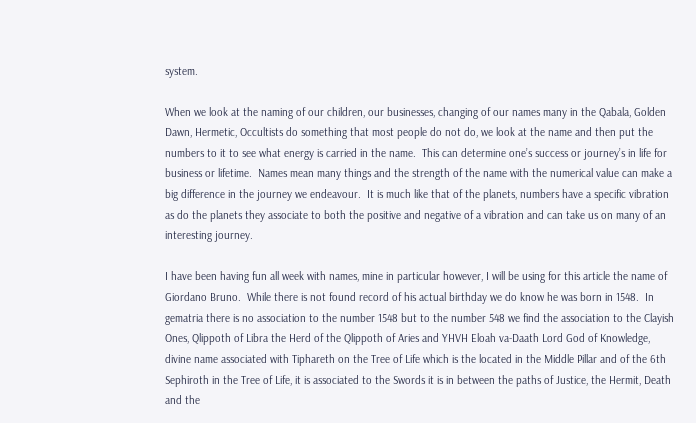system.

When we look at the naming of our children, our businesses, changing of our names many in the Qabala, Golden Dawn, Hermetic, Occultists do something that most people do not do, we look at the name and then put the numbers to it to see what energy is carried in the name.  This can determine one’s success or journey’s in life for business or lifetime.  Names mean many things and the strength of the name with the numerical value can make a big difference in the journey we endeavour.  It is much like that of the planets, numbers have a specific vibration as do the planets they associate to both the positive and negative of a vibration and can take us on many of an interesting journey.

I have been having fun all week with names, mine in particular however, I will be using for this article the name of Giordano Bruno.  While there is not found record of his actual birthday we do know he was born in 1548.  In gematria there is no association to the number 1548 but to the number 548 we find the association to the Clayish Ones, Qlippoth of Libra the Herd of the Qlippoth of Aries and YHVH Eloah va-Daath Lord God of Knowledge, divine name associated with Tiphareth on the Tree of Life which is the located in the Middle Pillar and of the 6th Sephiroth in the Tree of Life, it is associated to the Swords it is in between the paths of Justice, the Hermit, Death and the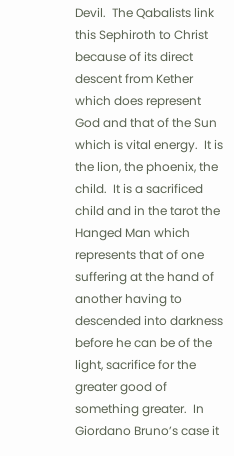Devil.  The Qabalists link this Sephiroth to Christ because of its direct descent from Kether which does represent God and that of the Sun which is vital energy.  It is the lion, the phoenix, the child.  It is a sacrificed child and in the tarot the Hanged Man which represents that of one suffering at the hand of another having to descended into darkness before he can be of the light, sacrifice for the greater good of something greater.  In Giordano Bruno’s case it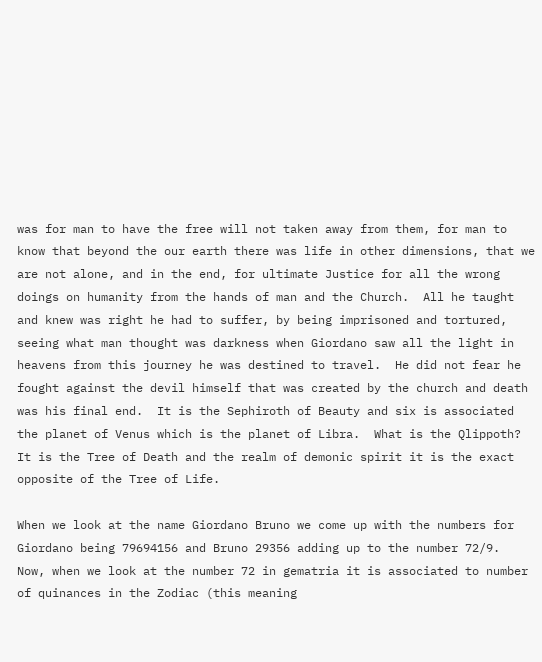was for man to have the free will not taken away from them, for man to know that beyond the our earth there was life in other dimensions, that we are not alone, and in the end, for ultimate Justice for all the wrong doings on humanity from the hands of man and the Church.  All he taught and knew was right he had to suffer, by being imprisoned and tortured, seeing what man thought was darkness when Giordano saw all the light in heavens from this journey he was destined to travel.  He did not fear he fought against the devil himself that was created by the church and death was his final end.  It is the Sephiroth of Beauty and six is associated the planet of Venus which is the planet of Libra.  What is the Qlippoth?  It is the Tree of Death and the realm of demonic spirit it is the exact opposite of the Tree of Life.

When we look at the name Giordano Bruno we come up with the numbers for Giordano being 79694156 and Bruno 29356 adding up to the number 72/9.  Now, when we look at the number 72 in gematria it is associated to number of quinances in the Zodiac (this meaning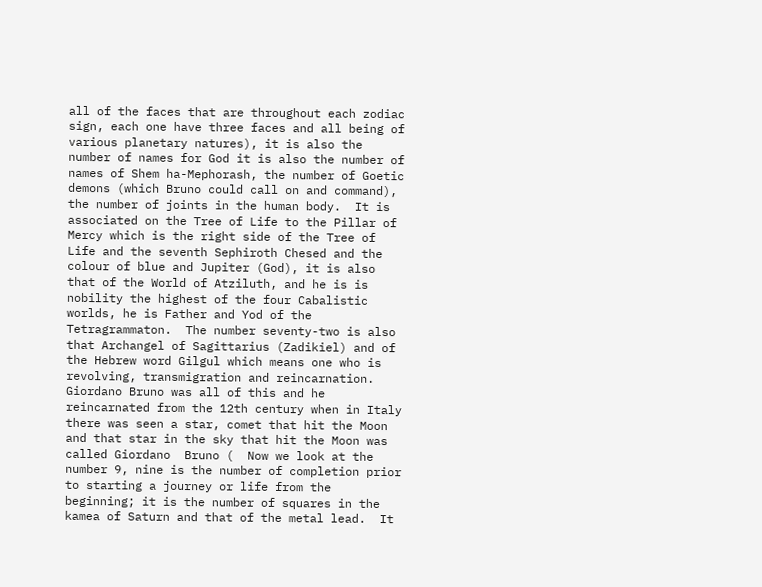all of the faces that are throughout each zodiac sign, each one have three faces and all being of various planetary natures), it is also the number of names for God it is also the number of names of Shem ha-Mephorash, the number of Goetic demons (which Bruno could call on and command), the number of joints in the human body.  It is associated on the Tree of Life to the Pillar of Mercy which is the right side of the Tree of Life and the seventh Sephiroth Chesed and the colour of blue and Jupiter (God), it is also that of the World of Atziluth, and he is is nobility the highest of the four Cabalistic worlds, he is Father and Yod of the Tetragrammaton.  The number seventy-two is also that Archangel of Sagittarius (Zadikiel) and of the Hebrew word Gilgul which means one who is revolving, transmigration and reincarnation.  Giordano Bruno was all of this and he reincarnated from the 12th century when in Italy there was seen a star, comet that hit the Moon and that star in the sky that hit the Moon was called Giordano  Bruno (  Now we look at the number 9, nine is the number of completion prior to starting a journey or life from the beginning; it is the number of squares in the kamea of Saturn and that of the metal lead.  It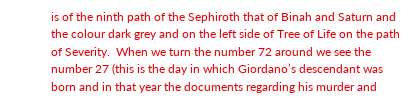is of the ninth path of the Sephiroth that of Binah and Saturn and the colour dark grey and on the left side of Tree of Life on the path of Severity.  When we turn the number 72 around we see the number 27 (this is the day in which Giordano’s descendant was born and in that year the documents regarding his murder and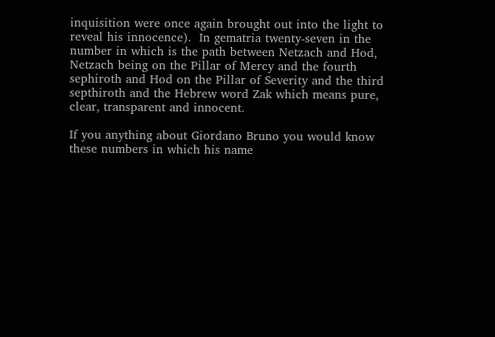inquisition were once again brought out into the light to reveal his innocence).  In gematria twenty-seven in the number in which is the path between Netzach and Hod, Netzach being on the Pillar of Mercy and the fourth sephiroth and Hod on the Pillar of Severity and the third septhiroth and the Hebrew word Zak which means pure, clear, transparent and innocent.

If you anything about Giordano Bruno you would know these numbers in which his name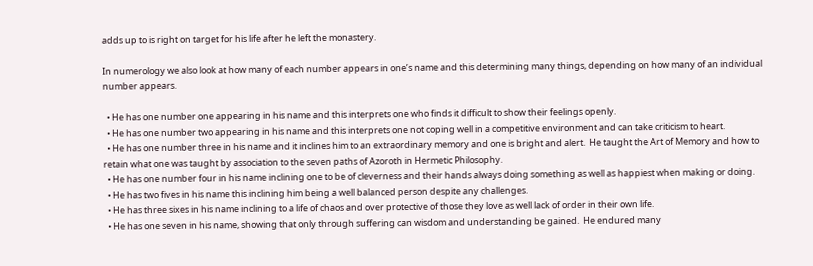adds up to is right on target for his life after he left the monastery.

In numerology we also look at how many of each number appears in one’s name and this determining many things, depending on how many of an individual number appears.

  • He has one number one appearing in his name and this interprets one who finds it difficult to show their feelings openly.
  • He has one number two appearing in his name and this interprets one not coping well in a competitive environment and can take criticism to heart.
  • He has one number three in his name and it inclines him to an extraordinary memory and one is bright and alert.  He taught the Art of Memory and how to retain what one was taught by association to the seven paths of Azoroth in Hermetic Philosophy.
  • He has one number four in his name inclining one to be of cleverness and their hands always doing something as well as happiest when making or doing.
  • He has two fives in his name this inclining him being a well balanced person despite any challenges.
  • He has three sixes in his name inclining to a life of chaos and over protective of those they love as well lack of order in their own life.
  • He has one seven in his name, showing that only through suffering can wisdom and understanding be gained.  He endured many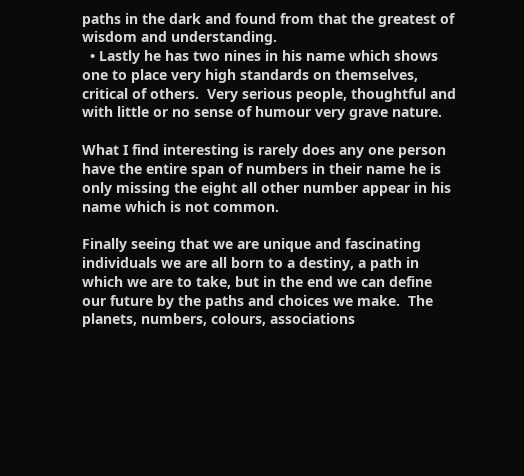paths in the dark and found from that the greatest of wisdom and understanding.
  • Lastly he has two nines in his name which shows one to place very high standards on themselves, critical of others.  Very serious people, thoughtful and with little or no sense of humour very grave nature.

What I find interesting is rarely does any one person have the entire span of numbers in their name he is only missing the eight all other number appear in his name which is not common.

Finally seeing that we are unique and fascinating individuals we are all born to a destiny, a path in which we are to take, but in the end we can define our future by the paths and choices we make.  The planets, numbers, colours, associations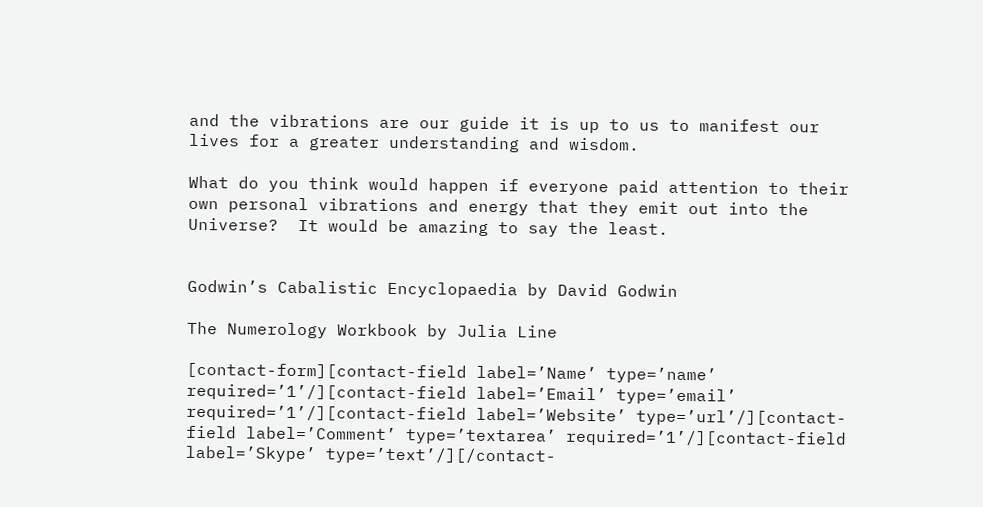and the vibrations are our guide it is up to us to manifest our lives for a greater understanding and wisdom.

What do you think would happen if everyone paid attention to their own personal vibrations and energy that they emit out into the Universe?  It would be amazing to say the least.


Godwin’s Cabalistic Encyclopaedia by David Godwin

The Numerology Workbook by Julia Line

[contact-form][contact-field label=’Name’ type=’name’ required=’1’/][contact-field label=’Email’ type=’email’ required=’1’/][contact-field label=’Website’ type=’url’/][contact-field label=’Comment’ type=’textarea’ required=’1’/][contact-field label=’Skype’ type=’text’/][/contact-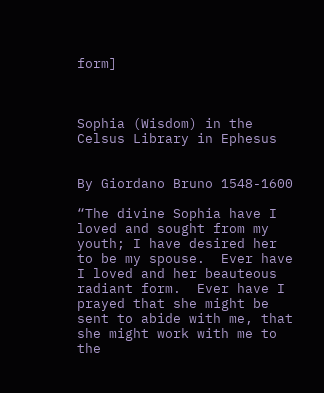form]



Sophia (Wisdom) in the Celsus Library in Ephesus


By Giordano Bruno 1548-1600

“The divine Sophia have I loved and sought from my youth; I have desired her to be my spouse.  Ever have I loved and her beauteous radiant form.  Ever have I prayed that she might be sent to abide with me, that she might work with me to the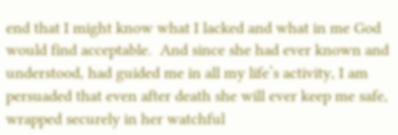end that I might know what I lacked and what in me God would find acceptable.  And since she had ever known and understood, had guided me in all my life’s activity, I am persuaded that even after death she will ever keep me safe, wrapped securely in her watchful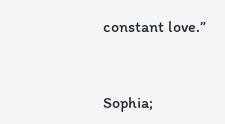constant love.”


Sophia;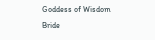Goddess of Wisdom Bride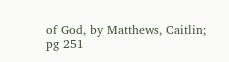of God, by Matthews, Caitlin; pg 251